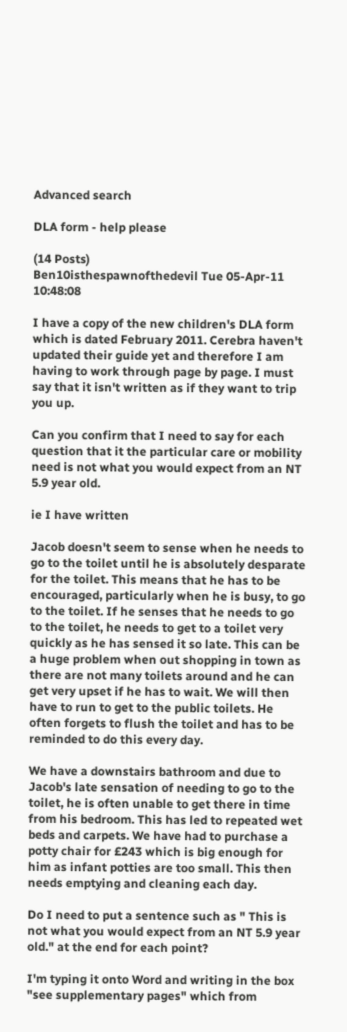Advanced search

DLA form - help please

(14 Posts)
Ben10isthespawnofthedevil Tue 05-Apr-11 10:48:08

I have a copy of the new children's DLA form which is dated February 2011. Cerebra haven't updated their guide yet and therefore I am having to work through page by page. I must say that it isn't written as if they want to trip you up.

Can you confirm that I need to say for each question that it the particular care or mobility need is not what you would expect from an NT 5.9 year old.

ie I have written

Jacob doesn't seem to sense when he needs to go to the toilet until he is absolutely desparate for the toilet. This means that he has to be encouraged, particularly when he is busy, to go to the toilet. If he senses that he needs to go to the toilet, he needs to get to a toilet very quickly as he has sensed it so late. This can be a huge problem when out shopping in town as there are not many toilets around and he can get very upset if he has to wait. We will then have to run to get to the public toilets. He often forgets to flush the toilet and has to be reminded to do this every day.

We have a downstairs bathroom and due to Jacob's late sensation of needing to go to the toilet, he is often unable to get there in time from his bedroom. This has led to repeated wet beds and carpets. We have had to purchase a potty chair for £243 which is big enough for him as infant potties are too small. This then needs emptying and cleaning each day.

Do I need to put a sentence such as " This is not what you would expect from an NT 5.9 year old." at the end for each point?

I'm typing it onto Word and writing in the box "see supplementary pages" which from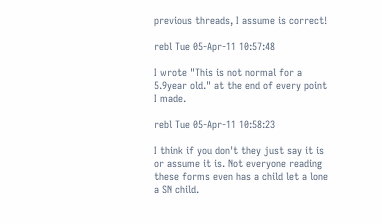previous threads, I assume is correct!

rebl Tue 05-Apr-11 10:57:48

I wrote "This is not normal for a 5.9year old." at the end of every point I made.

rebl Tue 05-Apr-11 10:58:23

I think if you don't they just say it is or assume it is. Not everyone reading these forms even has a child let a lone a SN child.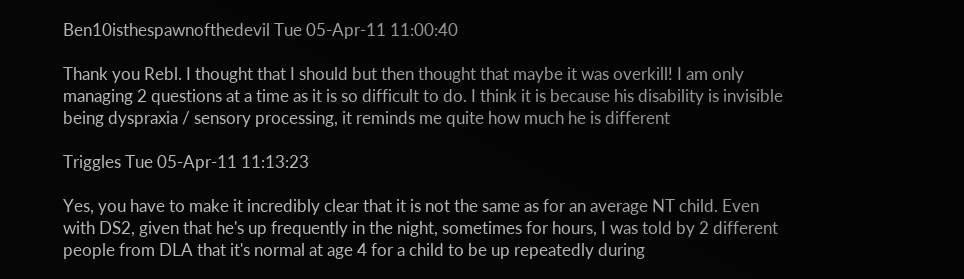Ben10isthespawnofthedevil Tue 05-Apr-11 11:00:40

Thank you Rebl. I thought that I should but then thought that maybe it was overkill! I am only managing 2 questions at a time as it is so difficult to do. I think it is because his disability is invisible being dyspraxia / sensory processing, it reminds me quite how much he is different

Triggles Tue 05-Apr-11 11:13:23

Yes, you have to make it incredibly clear that it is not the same as for an average NT child. Even with DS2, given that he's up frequently in the night, sometimes for hours, I was told by 2 different people from DLA that it's normal at age 4 for a child to be up repeatedly during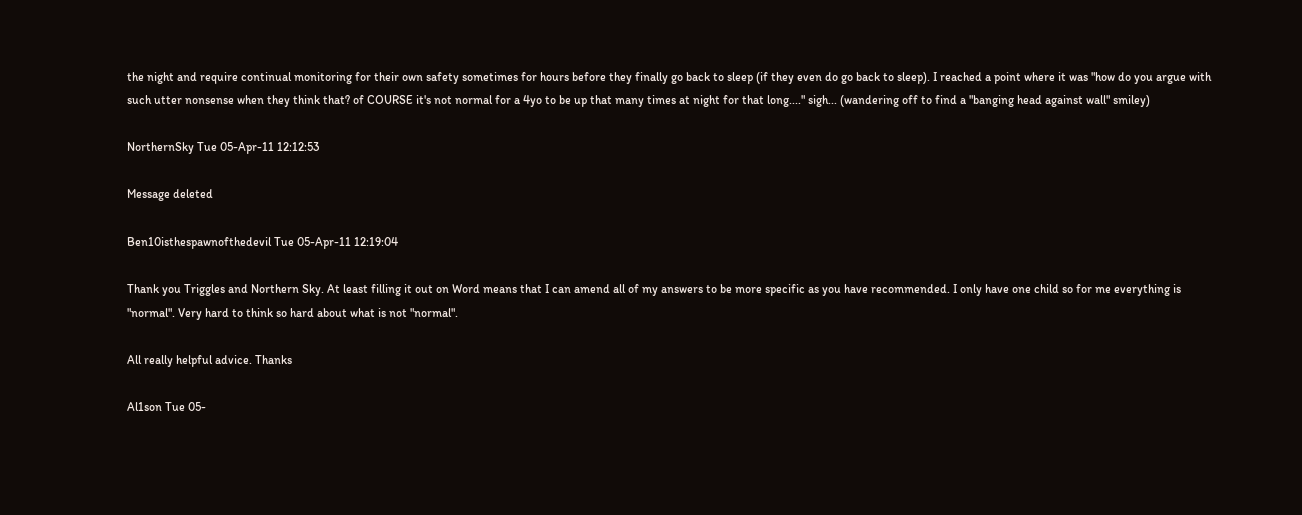the night and require continual monitoring for their own safety sometimes for hours before they finally go back to sleep (if they even do go back to sleep). I reached a point where it was "how do you argue with such utter nonsense when they think that? of COURSE it's not normal for a 4yo to be up that many times at night for that long...." sigh... (wandering off to find a "banging head against wall" smiley)

NorthernSky Tue 05-Apr-11 12:12:53

Message deleted

Ben10isthespawnofthedevil Tue 05-Apr-11 12:19:04

Thank you Triggles and Northern Sky. At least filling it out on Word means that I can amend all of my answers to be more specific as you have recommended. I only have one child so for me everything is "normal". Very hard to think so hard about what is not "normal".

All really helpful advice. Thanks

Al1son Tue 05-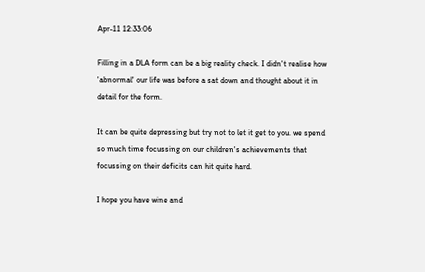Apr-11 12:33:06

Filling in a DLA form can be a big reality check. I didn't realise how 'abnormal' our life was before a sat down and thought about it in detail for the form.

It can be quite depressing but try not to let it get to you. we spend so much time focussing on our children's achievements that focussing on their deficits can hit quite hard.

I hope you have wine and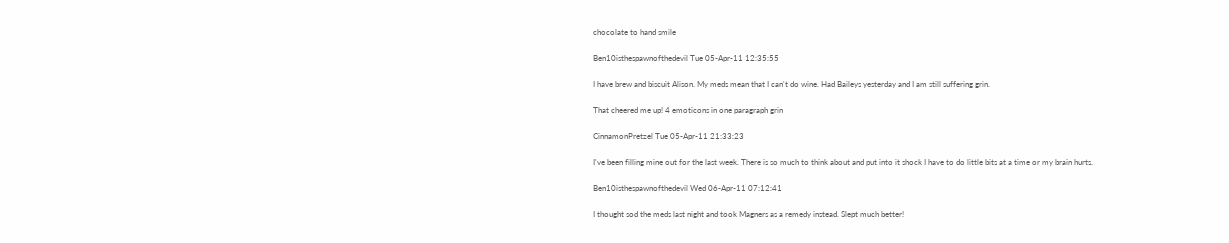chocolate to hand smile

Ben10isthespawnofthedevil Tue 05-Apr-11 12:35:55

I have brew and biscuit Alison. My meds mean that I can't do wine. Had Baileys yesterday and I am still suffering grin.

That cheered me up! 4 emoticons in one paragraph grin

CinnamonPretzel Tue 05-Apr-11 21:33:23

I've been filling mine out for the last week. There is so much to think about and put into it shock I have to do little bits at a time or my brain hurts.

Ben10isthespawnofthedevil Wed 06-Apr-11 07:12:41

I thought sod the meds last night and took Magners as a remedy instead. Slept much better!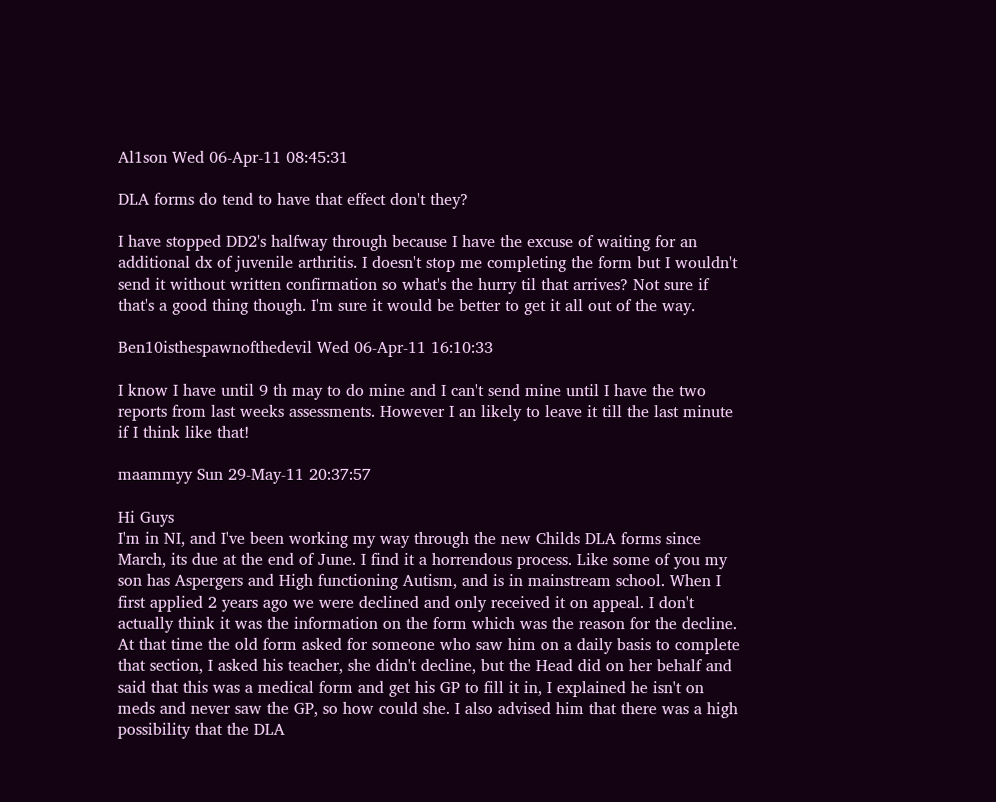Al1son Wed 06-Apr-11 08:45:31

DLA forms do tend to have that effect don't they?

I have stopped DD2's halfway through because I have the excuse of waiting for an additional dx of juvenile arthritis. I doesn't stop me completing the form but I wouldn't send it without written confirmation so what's the hurry til that arrives? Not sure if that's a good thing though. I'm sure it would be better to get it all out of the way.

Ben10isthespawnofthedevil Wed 06-Apr-11 16:10:33

I know I have until 9 th may to do mine and I can't send mine until I have the two reports from last weeks assessments. However I an likely to leave it till the last minute if I think like that!

maammyy Sun 29-May-11 20:37:57

Hi Guys
I'm in NI, and I've been working my way through the new Childs DLA forms since March, its due at the end of June. I find it a horrendous process. Like some of you my son has Aspergers and High functioning Autism, and is in mainstream school. When I first applied 2 years ago we were declined and only received it on appeal. I don't actually think it was the information on the form which was the reason for the decline. At that time the old form asked for someone who saw him on a daily basis to complete that section, I asked his teacher, she didn't decline, but the Head did on her behalf and said that this was a medical form and get his GP to fill it in, I explained he isn't on meds and never saw the GP, so how could she. I also advised him that there was a high possibility that the DLA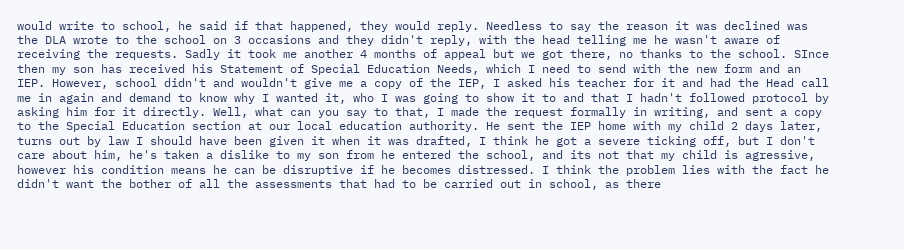would write to school, he said if that happened, they would reply. Needless to say the reason it was declined was the DLA wrote to the school on 3 occasions and they didn't reply, with the head telling me he wasn't aware of receiving the requests. Sadly it took me another 4 months of appeal but we got there, no thanks to the school. SInce then my son has received his Statement of Special Education Needs, which I need to send with the new form and an IEP. However, school didn't and wouldn't give me a copy of the IEP, I asked his teacher for it and had the Head call me in again and demand to know why I wanted it, who I was going to show it to and that I hadn't followed protocol by asking him for it directly. Well, what can you say to that, I made the request formally in writing, and sent a copy to the Special Education section at our local education authority. He sent the IEP home with my child 2 days later, turns out by law I should have been given it when it was drafted, I think he got a severe ticking off, but I don't care about him, he's taken a dislike to my son from he entered the school, and its not that my child is agressive, however his condition means he can be disruptive if he becomes distressed. I think the problem lies with the fact he didn't want the bother of all the assessments that had to be carried out in school, as there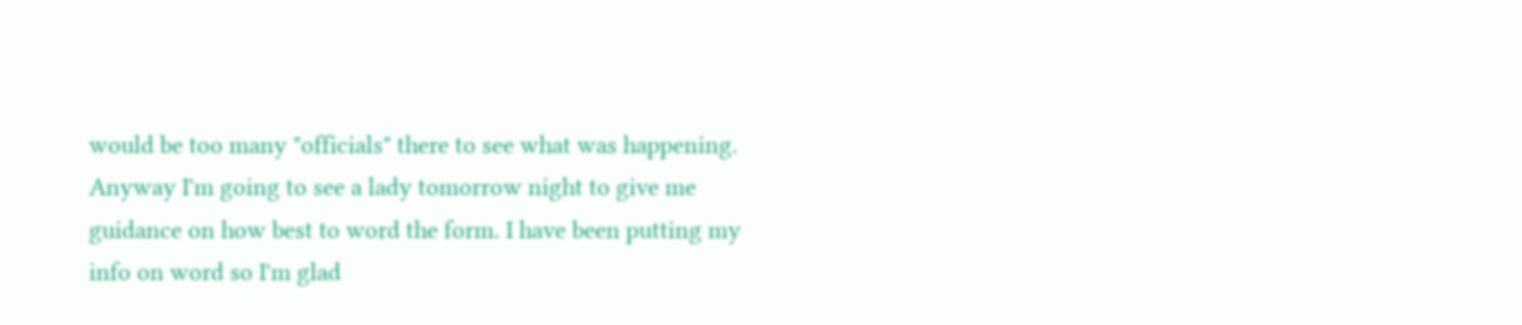would be too many "officials" there to see what was happening. Anyway I'm going to see a lady tomorrow night to give me guidance on how best to word the form. I have been putting my info on word so I'm glad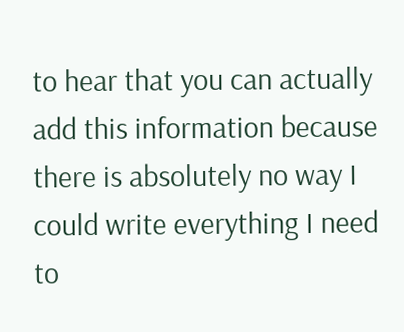to hear that you can actually add this information because there is absolutely no way I could write everything I need to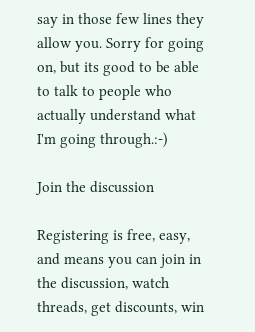say in those few lines they allow you. Sorry for going on, but its good to be able to talk to people who actually understand what I'm going through.:-)

Join the discussion

Registering is free, easy, and means you can join in the discussion, watch threads, get discounts, win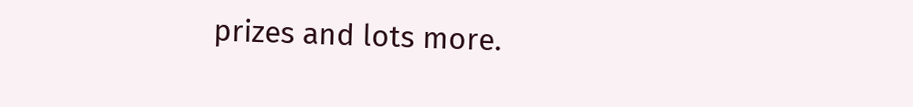prizes and lots more.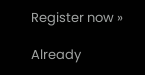Register now »

Already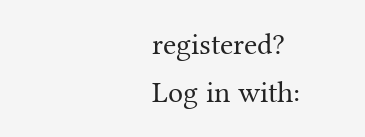registered? Log in with: